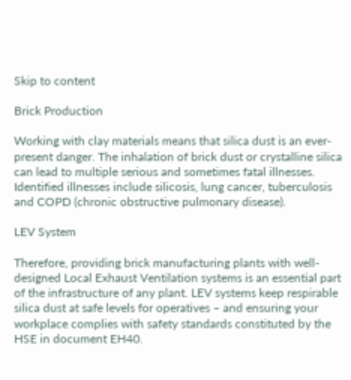Skip to content

Brick Production

Working with clay materials means that silica dust is an ever-present danger. The inhalation of brick dust or crystalline silica can lead to multiple serious and sometimes fatal illnesses. Identified illnesses include silicosis, lung cancer, tuberculosis and COPD (chronic obstructive pulmonary disease).

LEV System

Therefore, providing brick manufacturing plants with well-designed Local Exhaust Ventilation systems is an essential part of the infrastructure of any plant. LEV systems keep respirable silica dust at safe levels for operatives – and ensuring your workplace complies with safety standards constituted by the HSE in document EH40.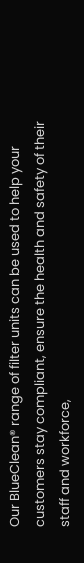Our BlueClean® range of filter units can be used to help your customers stay compliant, ensure the health and safety of their staff and workforce,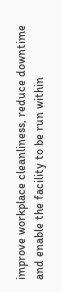improve workplace cleanliness, reduce downtime and enable the facility to be run within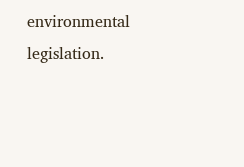environmental legislation.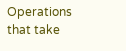Operations that take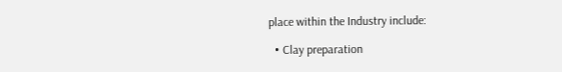place within the Industry include:

  • Clay preparation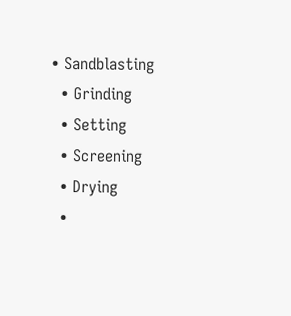• Sandblasting
  • Grinding
  • Setting
  • Screening
  • Drying
  •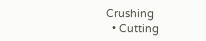Crushing
  • Cutting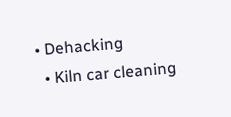• Dehacking
  • Kiln car cleaning